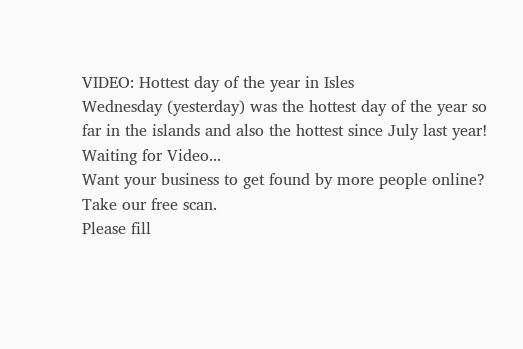VIDEO: Hottest day of the year in Isles
Wednesday (yesterday) was the hottest day of the year so far in the islands and also the hottest since July last year!
Waiting for Video...
Want your business to get found by more people online?
Take our free scan.
Please fill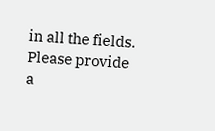in all the fields.
Please provide a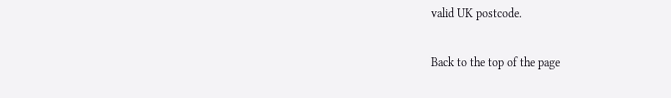valid UK postcode.

Back to the top of the page